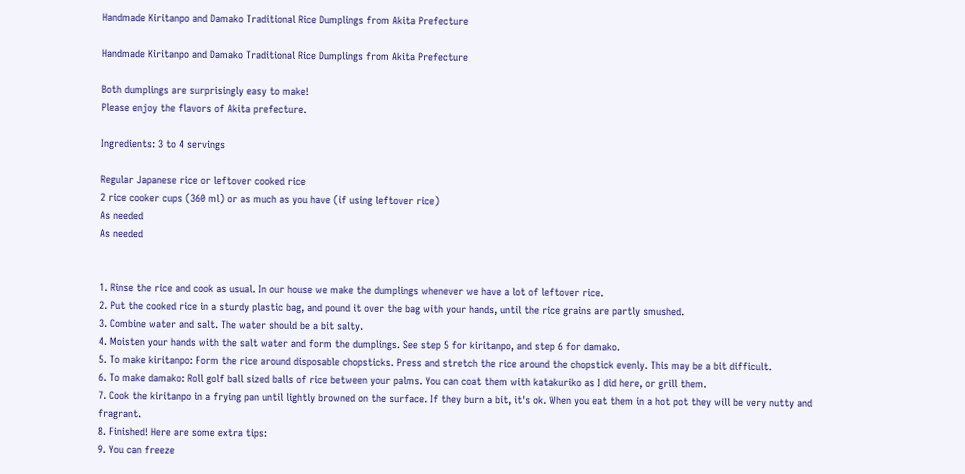Handmade Kiritanpo and Damako Traditional Rice Dumplings from Akita Prefecture

Handmade Kiritanpo and Damako Traditional Rice Dumplings from Akita Prefecture

Both dumplings are surprisingly easy to make!
Please enjoy the flavors of Akita prefecture.

Ingredients: 3 to 4 servings

Regular Japanese rice or leftover cooked rice
2 rice cooker cups (360 ml) or as much as you have (if using leftover rice)
As needed
As needed


1. Rinse the rice and cook as usual. In our house we make the dumplings whenever we have a lot of leftover rice.
2. Put the cooked rice in a sturdy plastic bag, and pound it over the bag with your hands, until the rice grains are partly smushed.
3. Combine water and salt. The water should be a bit salty.
4. Moisten your hands with the salt water and form the dumplings. See step 5 for kiritanpo, and step 6 for damako.
5. To make kiritanpo: Form the rice around disposable chopsticks. Press and stretch the rice around the chopstick evenly. This may be a bit difficult.
6. To make damako: Roll golf ball sized balls of rice between your palms. You can coat them with katakuriko as I did here, or grill them.
7. Cook the kiritanpo in a frying pan until lightly browned on the surface. If they burn a bit, it's ok. When you eat them in a hot pot they will be very nutty and fragrant.
8. Finished! Here are some extra tips:
9. You can freeze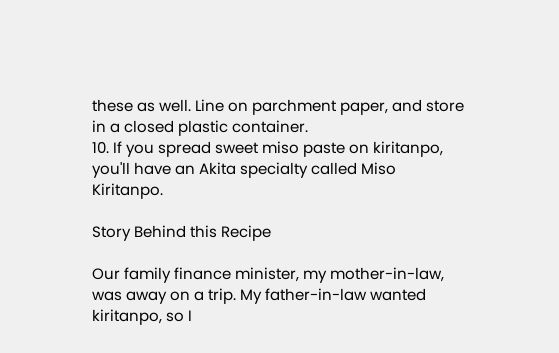these as well. Line on parchment paper, and store in a closed plastic container.
10. If you spread sweet miso paste on kiritanpo, you'll have an Akita specialty called Miso Kiritanpo.

Story Behind this Recipe

Our family finance minister, my mother-in-law, was away on a trip. My father-in-law wanted kiritanpo, so I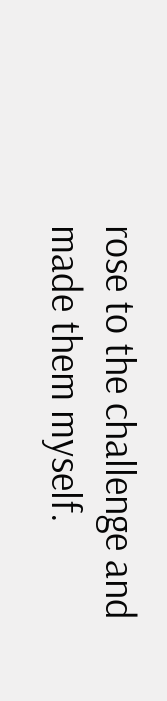rose to the challenge and made them myself.